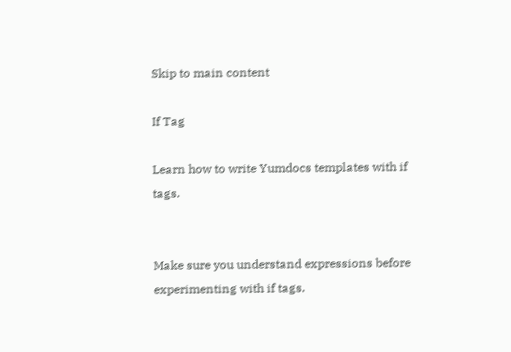Skip to main content

If Tag

Learn how to write Yumdocs templates with if tags.


Make sure you understand expressions before experimenting with if tags.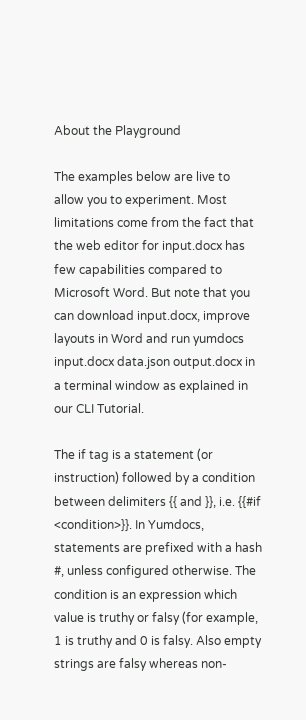About the Playground

The examples below are live to allow you to experiment. Most limitations come from the fact that the web editor for input.docx has few capabilities compared to Microsoft Word. But note that you can download input.docx, improve layouts in Word and run yumdocs input.docx data.json output.docx in a terminal window as explained in our CLI Tutorial.

The if tag is a statement (or instruction) followed by a condition between delimiters {{ and }}, i.e. {{#if <condition>}}. In Yumdocs, statements are prefixed with a hash #, unless configured otherwise. The condition is an expression which value is truthy or falsy (for example, 1 is truthy and 0 is falsy. Also empty strings are falsy whereas non-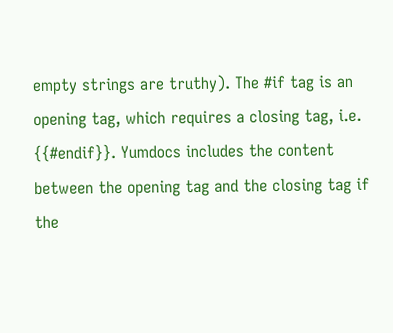empty strings are truthy). The #if tag is an opening tag, which requires a closing tag, i.e. {{#endif}}. Yumdocs includes the content between the opening tag and the closing tag if the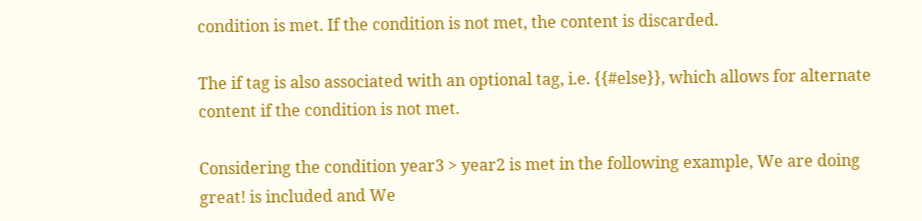condition is met. If the condition is not met, the content is discarded.

The if tag is also associated with an optional tag, i.e. {{#else}}, which allows for alternate content if the condition is not met.

Considering the condition year3 > year2 is met in the following example, We are doing great! is included and We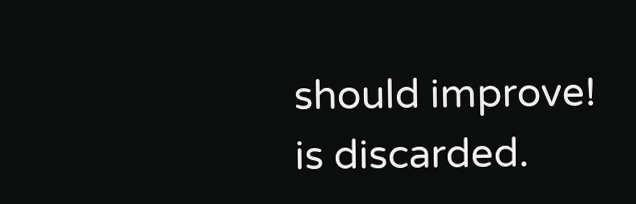should improve! is discarded.